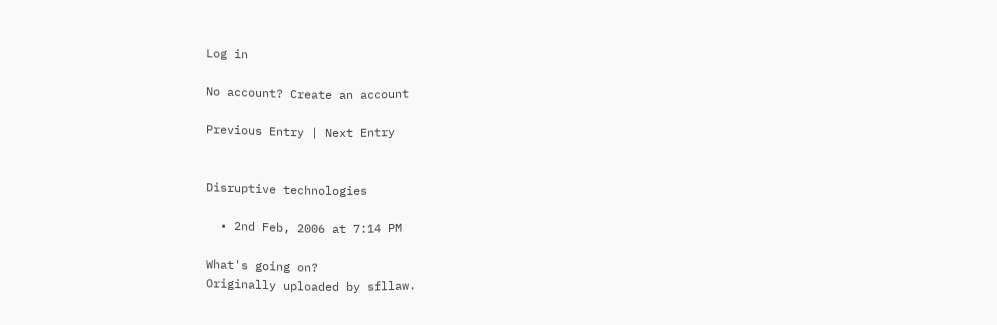Log in

No account? Create an account

Previous Entry | Next Entry


Disruptive technologies

  • 2nd Feb, 2006 at 7:14 PM

What's going on?
Originally uploaded by sfllaw.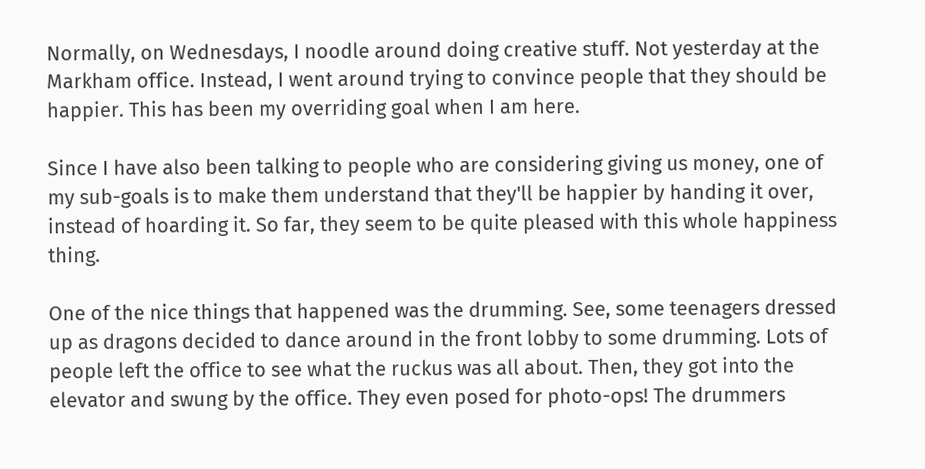Normally, on Wednesdays, I noodle around doing creative stuff. Not yesterday at the Markham office. Instead, I went around trying to convince people that they should be happier. This has been my overriding goal when I am here.

Since I have also been talking to people who are considering giving us money, one of my sub-goals is to make them understand that they'll be happier by handing it over, instead of hoarding it. So far, they seem to be quite pleased with this whole happiness thing.

One of the nice things that happened was the drumming. See, some teenagers dressed up as dragons decided to dance around in the front lobby to some drumming. Lots of people left the office to see what the ruckus was all about. Then, they got into the elevator and swung by the office. They even posed for photo-ops! The drummers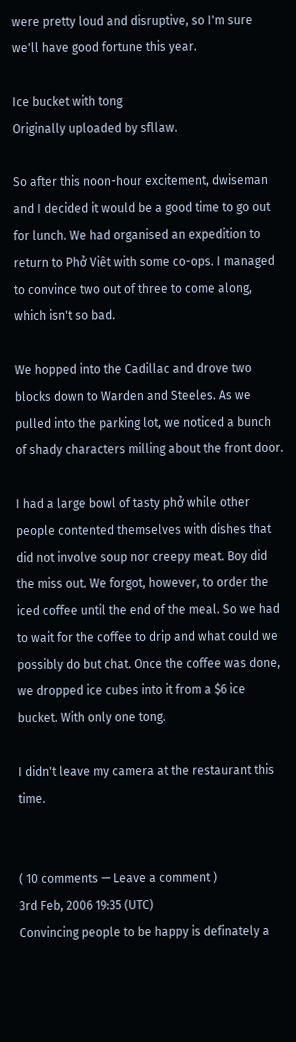were pretty loud and disruptive, so I'm sure we'll have good fortune this year.

Ice bucket with tong
Originally uploaded by sfllaw.

So after this noon-hour excitement, dwiseman and I decided it would be a good time to go out for lunch. We had organised an expedition to return to Phở Viêt with some co-ops. I managed to convince two out of three to come along, which isn't so bad.

We hopped into the Cadillac and drove two blocks down to Warden and Steeles. As we pulled into the parking lot, we noticed a bunch of shady characters milling about the front door.

I had a large bowl of tasty phở while other people contented themselves with dishes that did not involve soup nor creepy meat. Boy did the miss out. We forgot, however, to order the iced coffee until the end of the meal. So we had to wait for the coffee to drip and what could we possibly do but chat. Once the coffee was done, we dropped ice cubes into it from a $6 ice bucket. With only one tong.

I didn't leave my camera at the restaurant this time.


( 10 comments — Leave a comment )
3rd Feb, 2006 19:35 (UTC)
Convincing people to be happy is definately a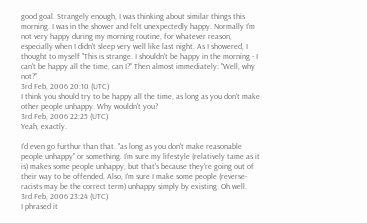good goal. Strangely enough, I was thinking about similar things this morning. I was in the shower and felt unexpectedly happy. Normally I'm not very happy during my morning routine, for whatever reason, especially when I didn't sleep very well like last night. As I showered, I thought to myself "This is strange. I shouldn't be happy in the morning - I can't be happy all the time, can I?" Then almost immediately: "Well, why not?"
3rd Feb, 2006 20:10 (UTC)
I think you should try to be happy all the time, as long as you don't make other people unhappy. Why wouldn't you?
3rd Feb, 2006 22:25 (UTC)
Yeah, exactly.

I'd even go furthur than that. "as long as you don't make reasonable people unhappy" or something. I'm sure my lifestyle (relatively tame as it is) makes some people unhappy, but that's because they're going out of their way to be offended. Also, I'm sure I make some people (reverse-racists may be the correct term) unhappy simply by existing. Oh well.
3rd Feb, 2006 23:24 (UTC)
I phrased it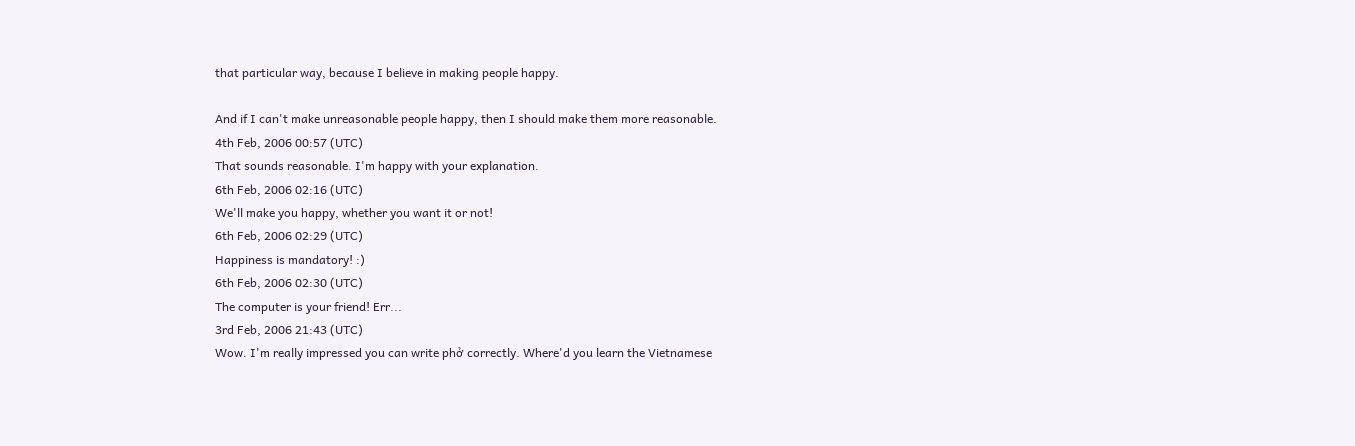that particular way, because I believe in making people happy.

And if I can't make unreasonable people happy, then I should make them more reasonable.
4th Feb, 2006 00:57 (UTC)
That sounds reasonable. I'm happy with your explanation.
6th Feb, 2006 02:16 (UTC)
We'll make you happy, whether you want it or not!
6th Feb, 2006 02:29 (UTC)
Happiness is mandatory! :)
6th Feb, 2006 02:30 (UTC)
The computer is your friend! Err...
3rd Feb, 2006 21:43 (UTC)
Wow. I'm really impressed you can write phở correctly. Where'd you learn the Vietnamese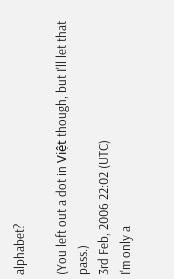alphabet?

(You left out a dot in Việt though, but I'll let that pass.)
3rd Feb, 2006 22:02 (UTC)
I'm only a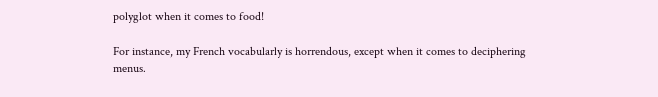polyglot when it comes to food!

For instance, my French vocabularly is horrendous, except when it comes to deciphering menus.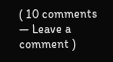( 10 comments — Leave a comment )